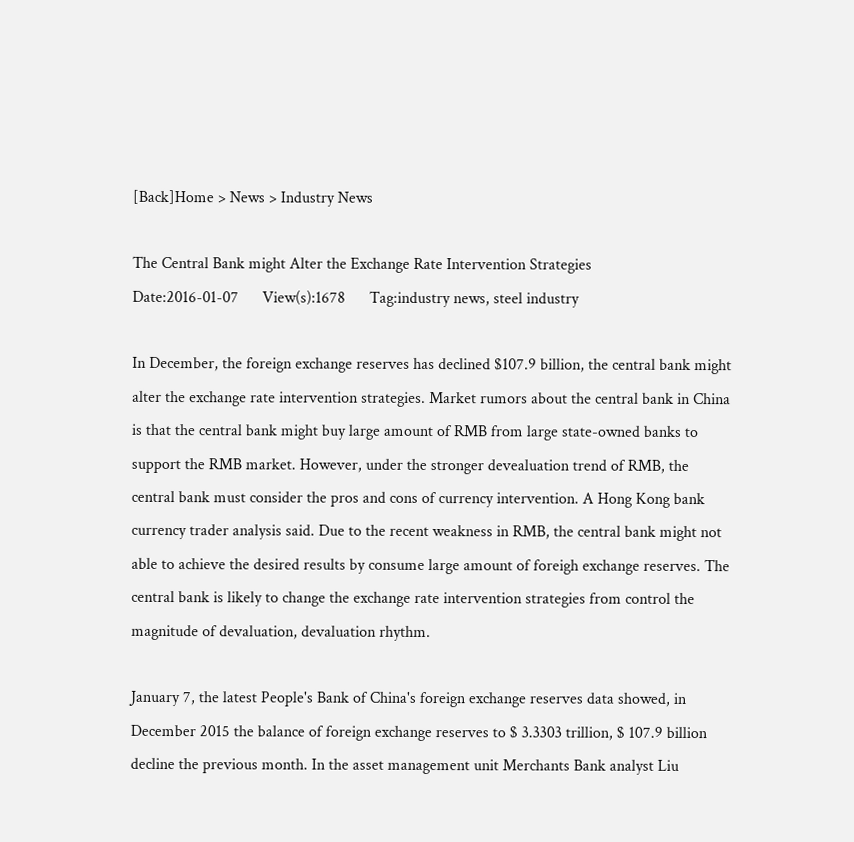[Back]Home > News > Industry News

The Central Bank might Alter the Exchange Rate Intervention Strategies
Date:2016-01-07      View(s):1678      Tag:industry news, steel industry

In December, the foreign exchange reserves has declined $107.9 billion, the central bank might alter the exchange rate intervention strategies. Market rumors about the central bank in China is that the central bank might buy large amount of RMB from large state-owned banks to support the RMB market. However, under the stronger devealuation trend of RMB, the central bank must consider the pros and cons of currency intervention. A Hong Kong bank currency trader analysis said. Due to the recent weakness in RMB, the central bank might not able to achieve the desired results by consume large amount of foreigh exchange reserves. The central bank is likely to change the exchange rate intervention strategies from control the magnitude of devaluation, devaluation rhythm.

January 7, the latest People's Bank of China's foreign exchange reserves data showed, in December 2015 the balance of foreign exchange reserves to $ 3.3303 trillion, $ 107.9 billion decline the previous month. In the asset management unit Merchants Bank analyst Liu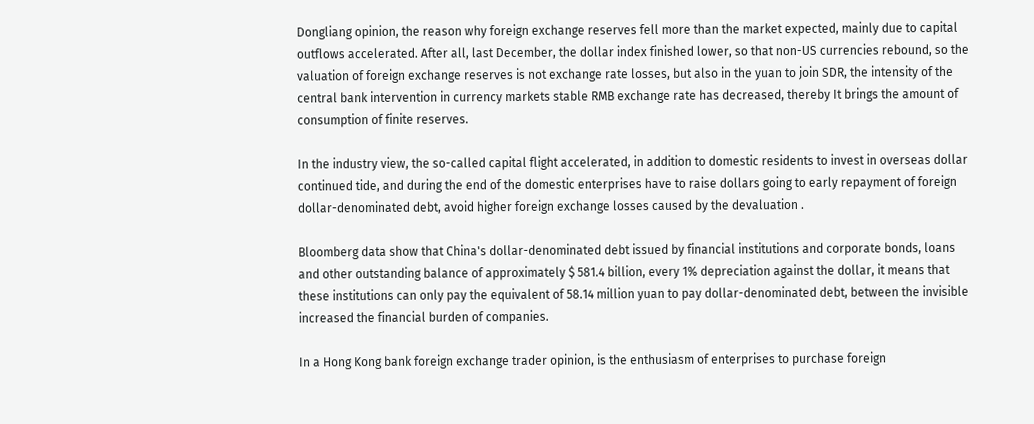Dongliang opinion, the reason why foreign exchange reserves fell more than the market expected, mainly due to capital outflows accelerated. After all, last December, the dollar index finished lower, so that non-US currencies rebound, so the valuation of foreign exchange reserves is not exchange rate losses, but also in the yuan to join SDR, the intensity of the central bank intervention in currency markets stable RMB exchange rate has decreased, thereby It brings the amount of consumption of finite reserves.

In the industry view, the so-called capital flight accelerated, in addition to domestic residents to invest in overseas dollar continued tide, and during the end of the domestic enterprises have to raise dollars going to early repayment of foreign dollar-denominated debt, avoid higher foreign exchange losses caused by the devaluation .

Bloomberg data show that China's dollar-denominated debt issued by financial institutions and corporate bonds, loans and other outstanding balance of approximately $ 581.4 billion, every 1% depreciation against the dollar, it means that these institutions can only pay the equivalent of 58.14 million yuan to pay dollar-denominated debt, between the invisible increased the financial burden of companies.

In a Hong Kong bank foreign exchange trader opinion, is the enthusiasm of enterprises to purchase foreign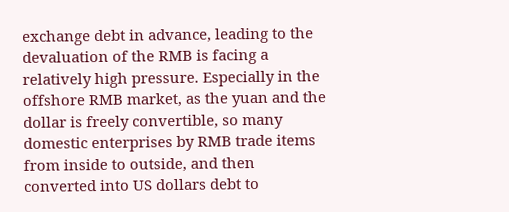exchange debt in advance, leading to the devaluation of the RMB is facing a relatively high pressure. Especially in the offshore RMB market, as the yuan and the dollar is freely convertible, so many domestic enterprises by RMB trade items from inside to outside, and then converted into US dollars debt to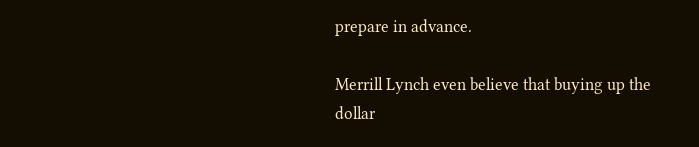prepare in advance.

Merrill Lynch even believe that buying up the dollar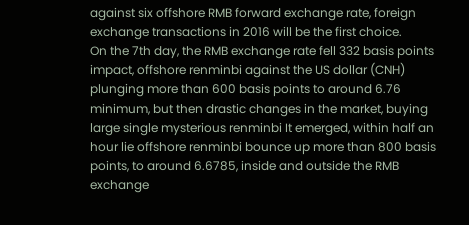against six offshore RMB forward exchange rate, foreign exchange transactions in 2016 will be the first choice.
On the 7th day, the RMB exchange rate fell 332 basis points impact, offshore renminbi against the US dollar (CNH) plunging more than 600 basis points to around 6.76 minimum, but then drastic changes in the market, buying large single mysterious renminbi It emerged, within half an hour lie offshore renminbi bounce up more than 800 basis points, to around 6.6785, inside and outside the RMB exchange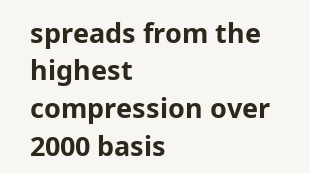spreads from the highest compression over 2000 basis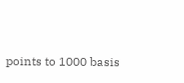points to 1000 basis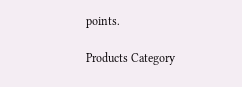points.

Products Category